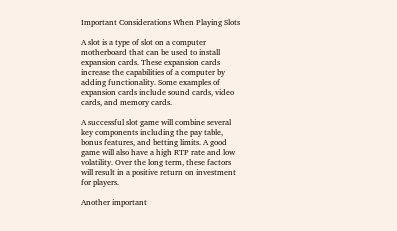Important Considerations When Playing Slots

A slot is a type of slot on a computer motherboard that can be used to install expansion cards. These expansion cards increase the capabilities of a computer by adding functionality. Some examples of expansion cards include sound cards, video cards, and memory cards.

A successful slot game will combine several key components including the pay table, bonus features, and betting limits. A good game will also have a high RTP rate and low volatility. Over the long term, these factors will result in a positive return on investment for players.

Another important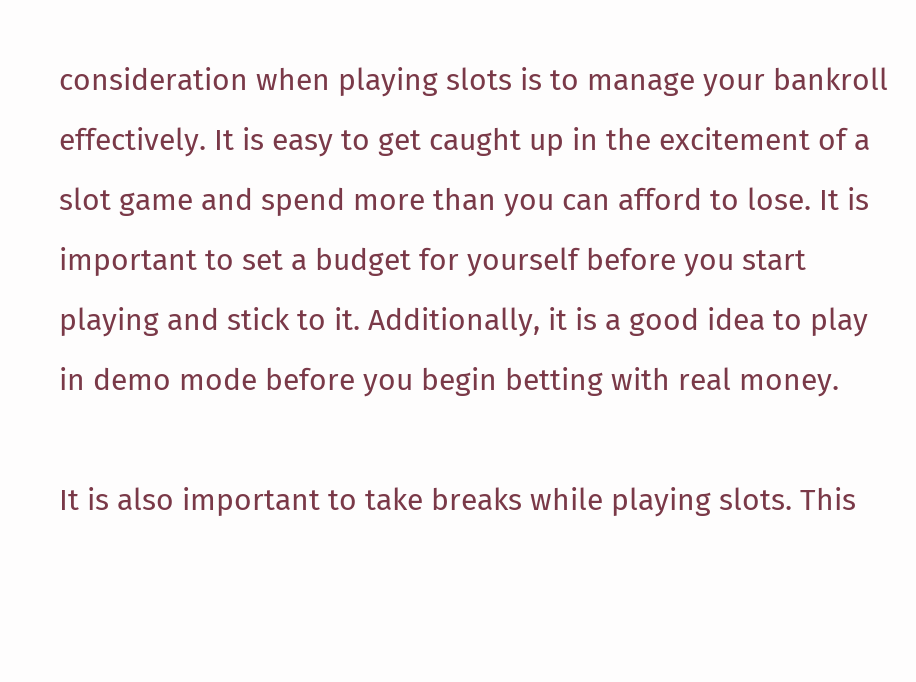consideration when playing slots is to manage your bankroll effectively. It is easy to get caught up in the excitement of a slot game and spend more than you can afford to lose. It is important to set a budget for yourself before you start playing and stick to it. Additionally, it is a good idea to play in demo mode before you begin betting with real money.

It is also important to take breaks while playing slots. This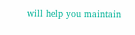will help you maintain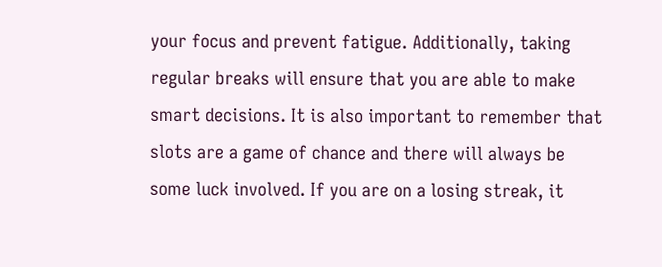your focus and prevent fatigue. Additionally, taking regular breaks will ensure that you are able to make smart decisions. It is also important to remember that slots are a game of chance and there will always be some luck involved. If you are on a losing streak, it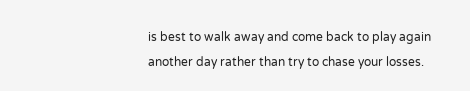is best to walk away and come back to play again another day rather than try to chase your losses.